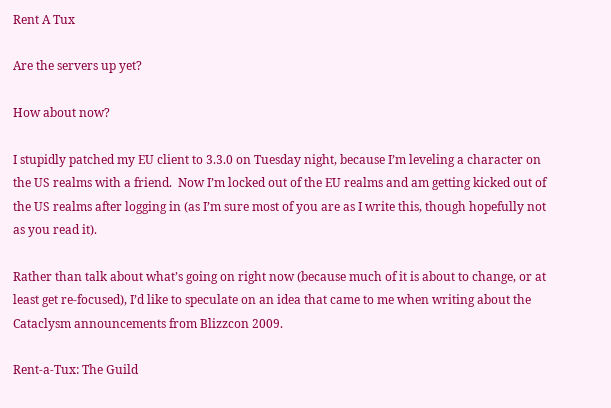Rent A Tux

Are the servers up yet?

How about now?

I stupidly patched my EU client to 3.3.0 on Tuesday night, because I’m leveling a character on the US realms with a friend.  Now I’m locked out of the EU realms and am getting kicked out of the US realms after logging in (as I’m sure most of you are as I write this, though hopefully not as you read it).

Rather than talk about what’s going on right now (because much of it is about to change, or at least get re-focused), I’d like to speculate on an idea that came to me when writing about the Cataclysm announcements from Blizzcon 2009.

Rent-a-Tux: The Guild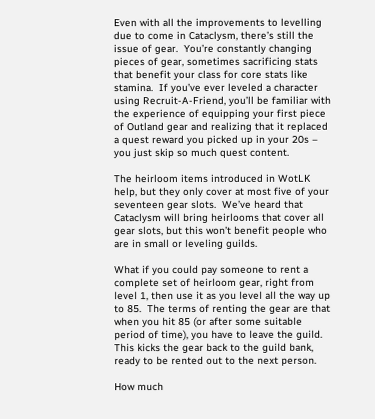Even with all the improvements to levelling due to come in Cataclysm, there’s still the issue of gear.  You’re constantly changing pieces of gear, sometimes sacrificing stats that benefit your class for core stats like stamina.  If you’ve ever leveled a character using Recruit-A-Friend, you’ll be familiar with the experience of equipping your first piece of Outland gear and realizing that it replaced a quest reward you picked up in your 20s – you just skip so much quest content.

The heirloom items introduced in WotLK help, but they only cover at most five of your seventeen gear slots.  We’ve heard that Cataclysm will bring heirlooms that cover all gear slots, but this won’t benefit people who are in small or leveling guilds.

What if you could pay someone to rent a complete set of heirloom gear, right from level 1, then use it as you level all the way up to 85.  The terms of renting the gear are that when you hit 85 (or after some suitable period of time), you have to leave the guild.  This kicks the gear back to the guild bank, ready to be rented out to the next person.

How much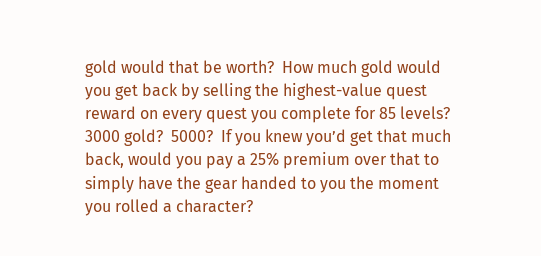gold would that be worth?  How much gold would you get back by selling the highest-value quest reward on every quest you complete for 85 levels?  3000 gold?  5000?  If you knew you’d get that much back, would you pay a 25% premium over that to simply have the gear handed to you the moment you rolled a character?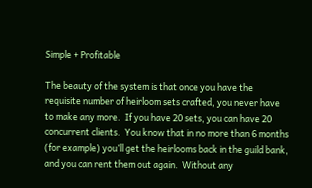Simple + Profitable

The beauty of the system is that once you have the requisite number of heirloom sets crafted, you never have to make any more.  If you have 20 sets, you can have 20 concurrent clients.  You know that in no more than 6 months (for example) you’ll get the heirlooms back in the guild bank, and you can rent them out again.  Without any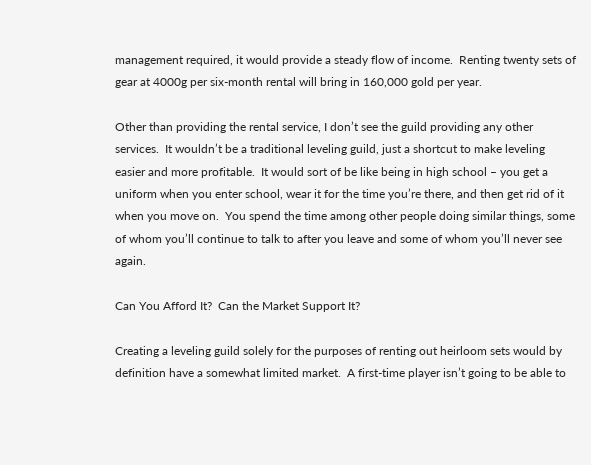management required, it would provide a steady flow of income.  Renting twenty sets of gear at 4000g per six-month rental will bring in 160,000 gold per year.

Other than providing the rental service, I don’t see the guild providing any other services.  It wouldn’t be a traditional leveling guild, just a shortcut to make leveling easier and more profitable.  It would sort of be like being in high school – you get a uniform when you enter school, wear it for the time you’re there, and then get rid of it when you move on.  You spend the time among other people doing similar things, some of whom you’ll continue to talk to after you leave and some of whom you’ll never see again.

Can You Afford It?  Can the Market Support It?

Creating a leveling guild solely for the purposes of renting out heirloom sets would by definition have a somewhat limited market.  A first-time player isn’t going to be able to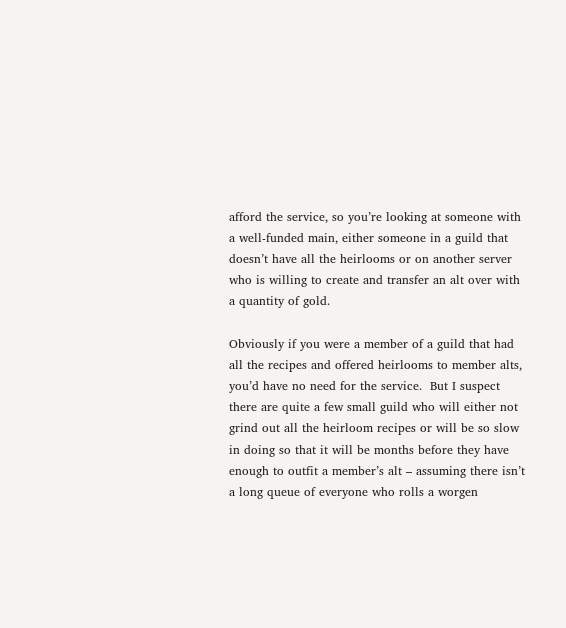afford the service, so you’re looking at someone with a well-funded main, either someone in a guild that doesn’t have all the heirlooms or on another server who is willing to create and transfer an alt over with a quantity of gold.

Obviously if you were a member of a guild that had all the recipes and offered heirlooms to member alts, you’d have no need for the service.  But I suspect there are quite a few small guild who will either not grind out all the heirloom recipes or will be so slow in doing so that it will be months before they have enough to outfit a member’s alt – assuming there isn’t a long queue of everyone who rolls a worgen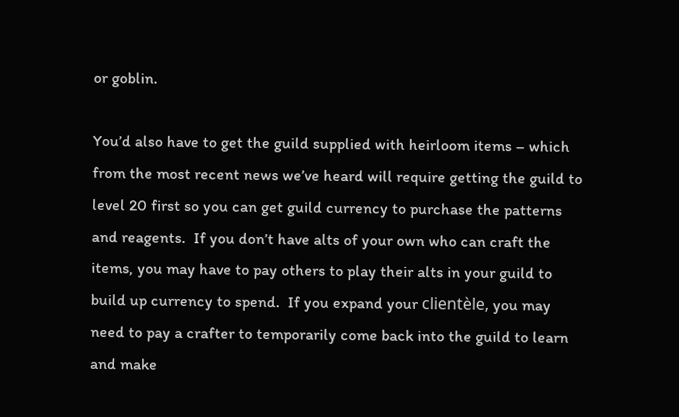or goblin.

You’d also have to get the guild supplied with heirloom items – which from the most recent news we’ve heard will require getting the guild to level 20 first so you can get guild currency to purchase the patterns and reagents.  If you don’t have alts of your own who can craft the items, you may have to pay others to play their alts in your guild to build up currency to spend.  If you expand your clientèle, you may need to pay a crafter to temporarily come back into the guild to learn and make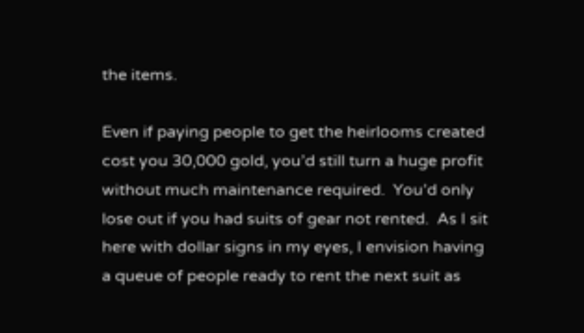the items.

Even if paying people to get the heirlooms created cost you 30,000 gold, you’d still turn a huge profit without much maintenance required.  You’d only lose out if you had suits of gear not rented.  As I sit here with dollar signs in my eyes, I envision having a queue of people ready to rent the next suit as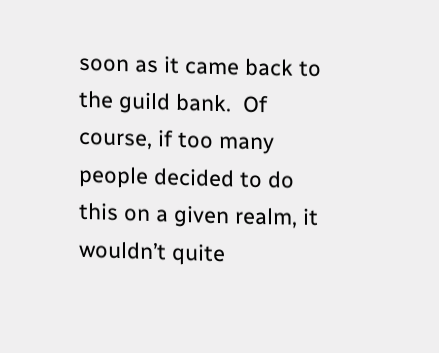soon as it came back to the guild bank.  Of course, if too many people decided to do this on a given realm, it wouldn’t quite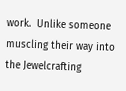work.  Unlike someone muscling their way into the Jewelcrafting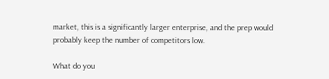market, this is a significantly larger enterprise, and the prep would probably keep the number of competitors low.

What do you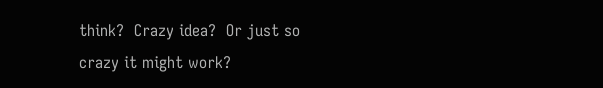think?  Crazy idea?  Or just so crazy it might work?